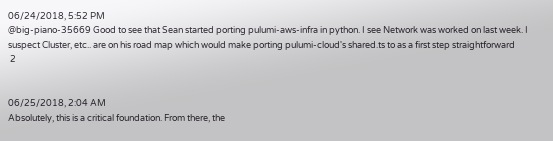06/24/2018, 5:52 PM
@big-piano-35669 Good to see that Sean started porting pulumi-aws-infra in python. I see Network was worked on last week. I suspect Cluster, etc.. are on his road map which would make porting pulumi-cloud's shared.ts to as a first step straightforward
 2


06/25/2018, 2:04 AM
Absolutely, this is a critical foundation. From there, the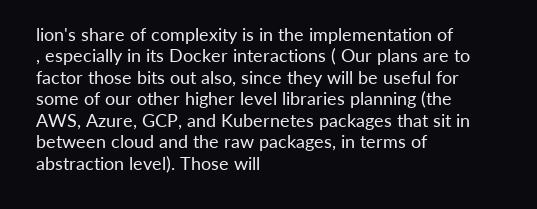lion's share of complexity is in the implementation of
, especially in its Docker interactions ( Our plans are to factor those bits out also, since they will be useful for some of our other higher level libraries planning (the AWS, Azure, GCP, and Kubernetes packages that sit in between cloud and the raw packages, in terms of abstraction level). Those will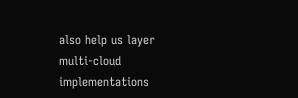also help us layer multi-cloud implementations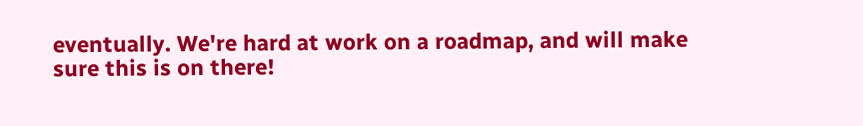eventually. We're hard at work on a roadmap, and will make sure this is on there!